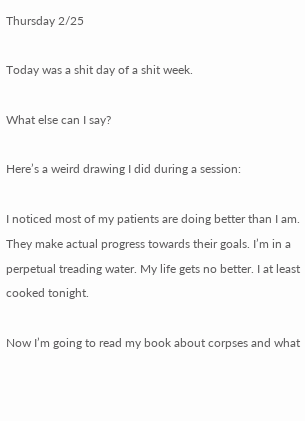Thursday 2/25

Today was a shit day of a shit week.

What else can I say?

Here’s a weird drawing I did during a session:

I noticed most of my patients are doing better than I am. They make actual progress towards their goals. I’m in a perpetual treading water. My life gets no better. I at least cooked tonight.

Now I’m going to read my book about corpses and what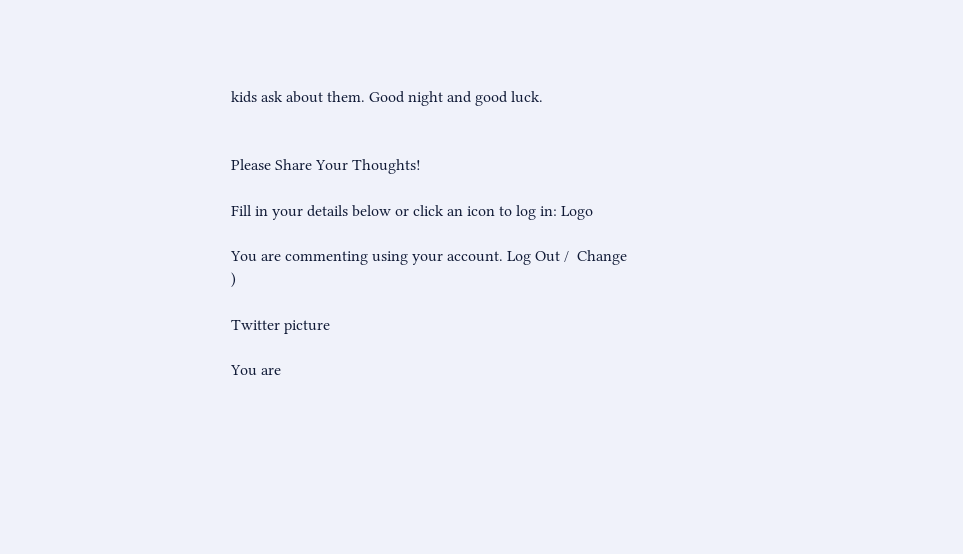kids ask about them. Good night and good luck.


Please Share Your Thoughts!

Fill in your details below or click an icon to log in: Logo

You are commenting using your account. Log Out /  Change )

Twitter picture

You are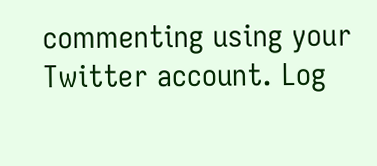commenting using your Twitter account. Log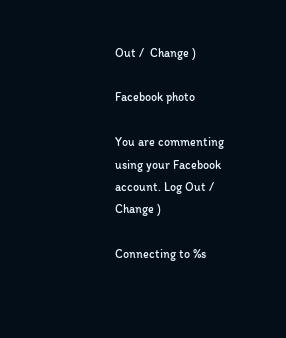Out /  Change )

Facebook photo

You are commenting using your Facebook account. Log Out /  Change )

Connecting to %s